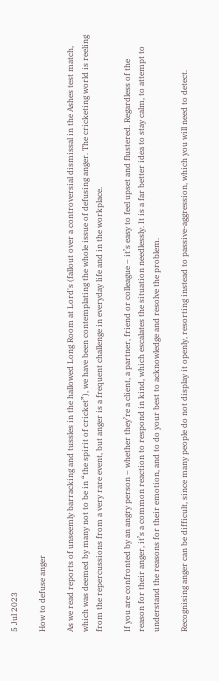5 Jul 2023

How to defuse anger

As we read reports of unseemly barracking and tussles in the hallowed Long Room at Lord's (fallout over a controversial dismissal in the Ashes test match, which was deemed by many not to be in “the spirit of cricket”), we have been contemplating the whole issue of defusing anger. The cricketing world is reeling from the repercussions from a very rare event, but anger is a frequent challenge in everyday life and in the workplace.

If you are confronted by an angry person – whether they’re a client, a partner, friend or colleague – it’s easy to feel upset and flustered. Regardless of the reason for their anger, it’s a common reaction to respond in kind, which escalates the situation needlessly. It is a far better idea to stay calm, to attempt to understand the reasons for their emotion, and to do your best to acknowledge and resolve the problem.

Recognising anger can be difficult, since many people do not display it openly, resorting instead to passive-aggression, which you will need to detect.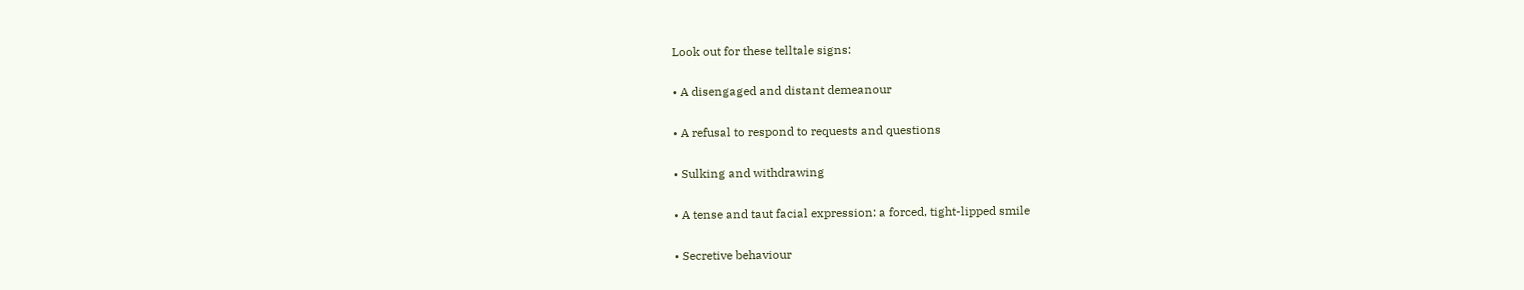Look out for these telltale signs:

• A disengaged and distant demeanour

• A refusal to respond to requests and questions

• Sulking and withdrawing

• A tense and taut facial expression: a forced, tight-lipped smile

• Secretive behaviour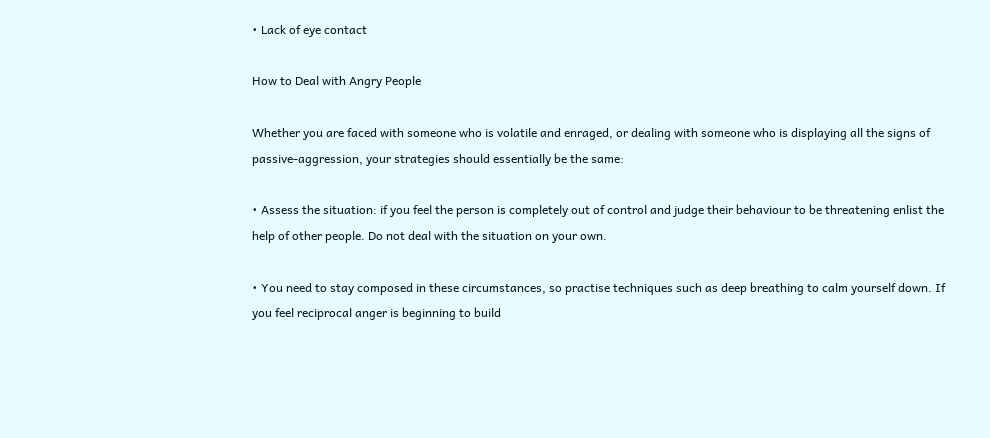• Lack of eye contact

How to Deal with Angry People

Whether you are faced with someone who is volatile and enraged, or dealing with someone who is displaying all the signs of passive-aggression, your strategies should essentially be the same:

• Assess the situation: if you feel the person is completely out of control and judge their behaviour to be threatening enlist the help of other people. Do not deal with the situation on your own.

• You need to stay composed in these circumstances, so practise techniques such as deep breathing to calm yourself down. If you feel reciprocal anger is beginning to build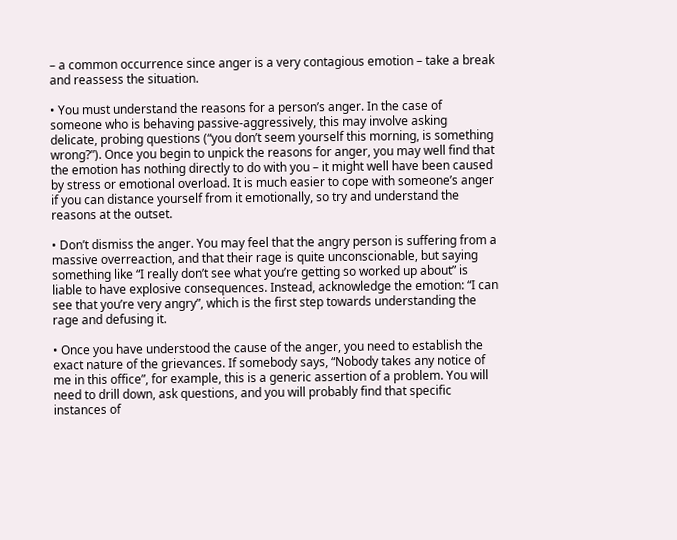– a common occurrence since anger is a very contagious emotion – take a break and reassess the situation.

• You must understand the reasons for a person’s anger. In the case of someone who is behaving passive-aggressively, this may involve asking delicate, probing questions (“you don’t seem yourself this morning, is something wrong?”). Once you begin to unpick the reasons for anger, you may well find that the emotion has nothing directly to do with you – it might well have been caused by stress or emotional overload. It is much easier to cope with someone’s anger if you can distance yourself from it emotionally, so try and understand the reasons at the outset.

• Don’t dismiss the anger. You may feel that the angry person is suffering from a massive overreaction, and that their rage is quite unconscionable, but saying something like “I really don’t see what you’re getting so worked up about” is liable to have explosive consequences. Instead, acknowledge the emotion: “I can see that you’re very angry”, which is the first step towards understanding the rage and defusing it.

• Once you have understood the cause of the anger, you need to establish the exact nature of the grievances. If somebody says, “Nobody takes any notice of me in this office”, for example, this is a generic assertion of a problem. You will need to drill down, ask questions, and you will probably find that specific instances of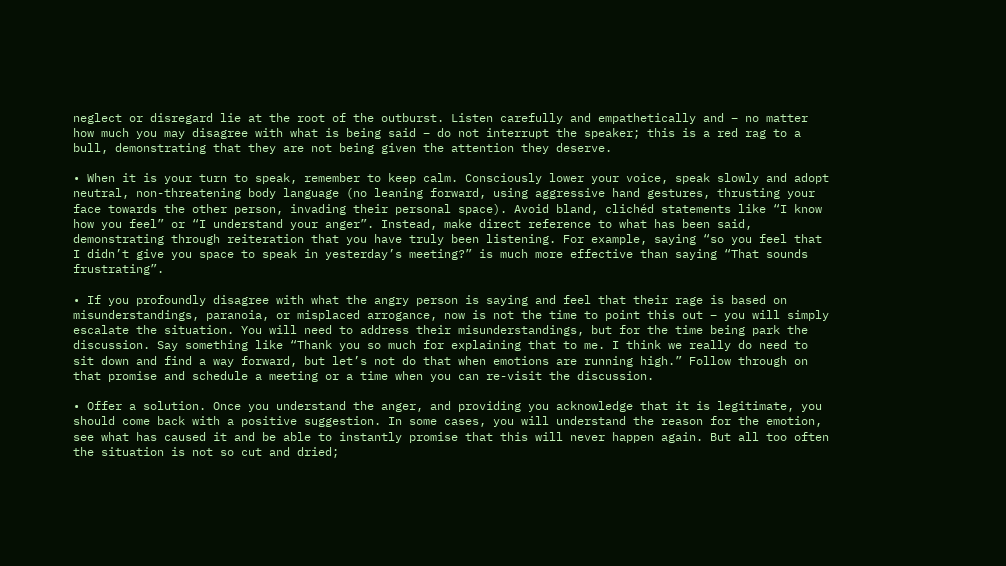neglect or disregard lie at the root of the outburst. Listen carefully and empathetically and – no matter how much you may disagree with what is being said – do not interrupt the speaker; this is a red rag to a bull, demonstrating that they are not being given the attention they deserve.

• When it is your turn to speak, remember to keep calm. Consciously lower your voice, speak slowly and adopt neutral, non-threatening body language (no leaning forward, using aggressive hand gestures, thrusting your face towards the other person, invading their personal space). Avoid bland, clichéd statements like “I know how you feel” or “I understand your anger”. Instead, make direct reference to what has been said, demonstrating through reiteration that you have truly been listening. For example, saying “so you feel that I didn’t give you space to speak in yesterday’s meeting?” is much more effective than saying “That sounds frustrating”.

• If you profoundly disagree with what the angry person is saying and feel that their rage is based on misunderstandings, paranoia, or misplaced arrogance, now is not the time to point this out – you will simply escalate the situation. You will need to address their misunderstandings, but for the time being park the discussion. Say something like “Thank you so much for explaining that to me. I think we really do need to sit down and find a way forward, but let’s not do that when emotions are running high.” Follow through on that promise and schedule a meeting or a time when you can re-visit the discussion.

• Offer a solution. Once you understand the anger, and providing you acknowledge that it is legitimate, you should come back with a positive suggestion. In some cases, you will understand the reason for the emotion, see what has caused it and be able to instantly promise that this will never happen again. But all too often the situation is not so cut and dried;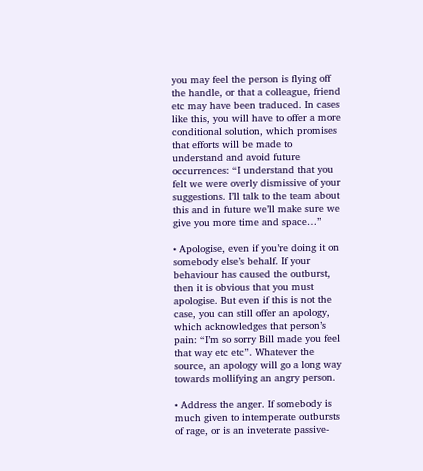you may feel the person is flying off the handle, or that a colleague, friend etc may have been traduced. In cases like this, you will have to offer a more conditional solution, which promises that efforts will be made to understand and avoid future occurrences: “I understand that you felt we were overly dismissive of your suggestions. I’ll talk to the team about this and in future we’ll make sure we give you more time and space…”

• Apologise, even if you’re doing it on somebody else’s behalf. If your behaviour has caused the outburst, then it is obvious that you must apologise. But even if this is not the case, you can still offer an apology, which acknowledges that person’s pain: “I’m so sorry Bill made you feel that way etc etc”. Whatever the source, an apology will go a long way towards mollifying an angry person.

• Address the anger. If somebody is much given to intemperate outbursts of rage, or is an inveterate passive-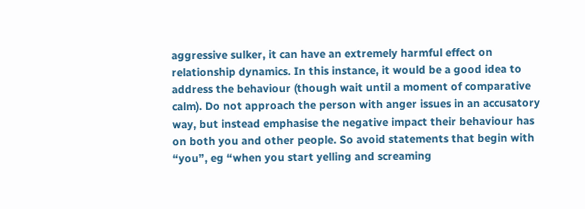aggressive sulker, it can have an extremely harmful effect on relationship dynamics. In this instance, it would be a good idea to address the behaviour (though wait until a moment of comparative calm). Do not approach the person with anger issues in an accusatory way, but instead emphasise the negative impact their behaviour has on both you and other people. So avoid statements that begin with “you”, eg “when you start yelling and screaming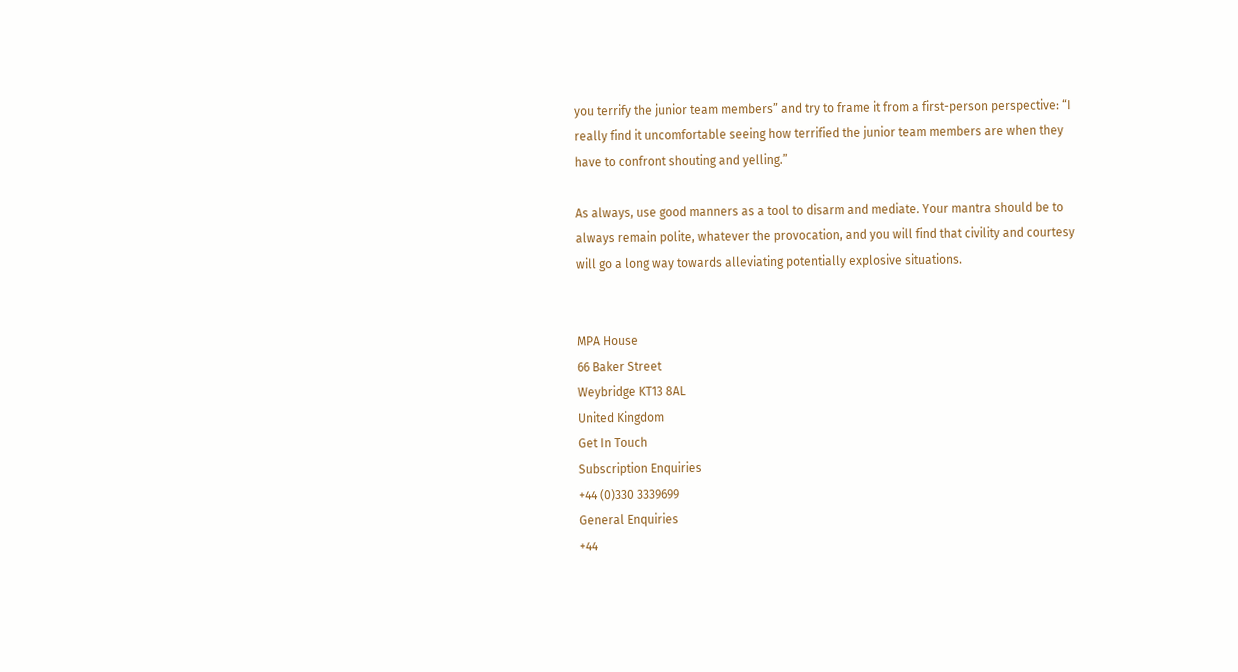you terrify the junior team members” and try to frame it from a first-person perspective: “I really find it uncomfortable seeing how terrified the junior team members are when they have to confront shouting and yelling.”

As always, use good manners as a tool to disarm and mediate. Your mantra should be to always remain polite, whatever the provocation, and you will find that civility and courtesy will go a long way towards alleviating potentially explosive situations.


MPA House
66 Baker Street
Weybridge KT13 8AL
United Kingdom
Get In Touch
Subscription Enquiries
+44 (0)330 3339699
General Enquiries
+44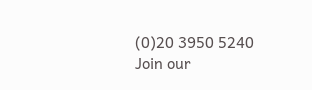(0)20 3950 5240
Join our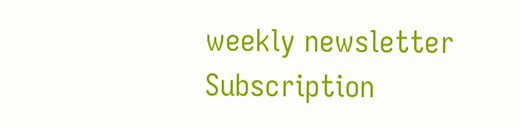weekly newsletter
Subscription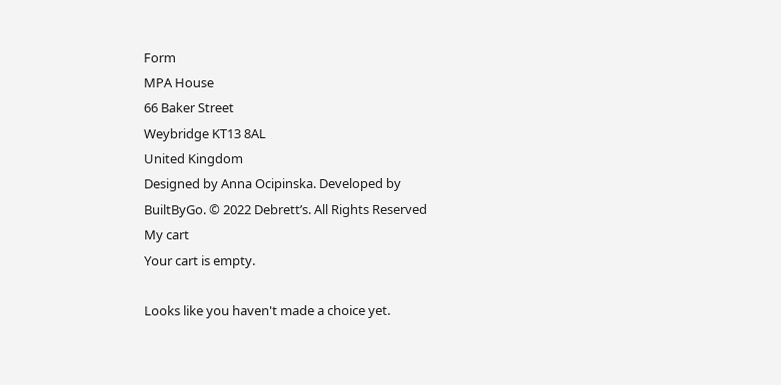Form
MPA House
66 Baker Street
Weybridge KT13 8AL
United Kingdom
Designed by Anna Ocipinska. Developed by BuiltByGo. © 2022 Debrett’s. All Rights Reserved
My cart
Your cart is empty.

Looks like you haven't made a choice yet.